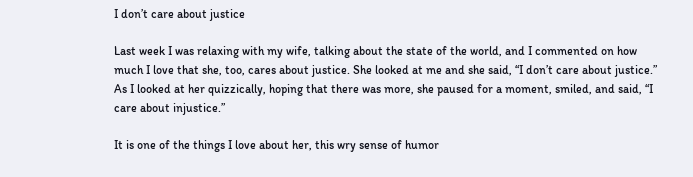I don’t care about justice

Last week I was relaxing with my wife, talking about the state of the world, and I commented on how much I love that she, too, cares about justice. She looked at me and she said, “I don’t care about justice.” As I looked at her quizzically, hoping that there was more, she paused for a moment, smiled, and said, “I care about injustice.”

It is one of the things I love about her, this wry sense of humor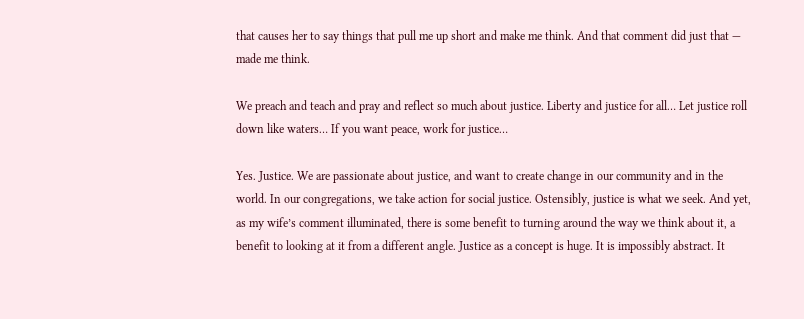that causes her to say things that pull me up short and make me think. And that comment did just that — made me think.

We preach and teach and pray and reflect so much about justice. Liberty and justice for all… Let justice roll down like waters… If you want peace, work for justice…

Yes. Justice. We are passionate about justice, and want to create change in our community and in the world. In our congregations, we take action for social justice. Ostensibly, justice is what we seek. And yet, as my wife’s comment illuminated, there is some benefit to turning around the way we think about it, a benefit to looking at it from a different angle. Justice as a concept is huge. It is impossibly abstract. It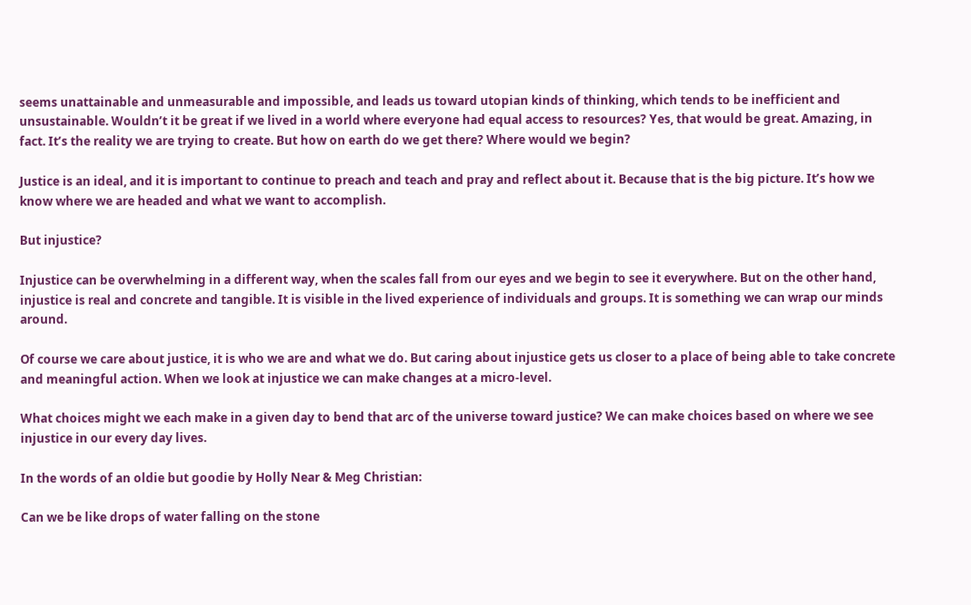seems unattainable and unmeasurable and impossible, and leads us toward utopian kinds of thinking, which tends to be inefficient and unsustainable. Wouldn’t it be great if we lived in a world where everyone had equal access to resources? Yes, that would be great. Amazing, in fact. It’s the reality we are trying to create. But how on earth do we get there? Where would we begin?

Justice is an ideal, and it is important to continue to preach and teach and pray and reflect about it. Because that is the big picture. It’s how we know where we are headed and what we want to accomplish.

But injustice?

Injustice can be overwhelming in a different way, when the scales fall from our eyes and we begin to see it everywhere. But on the other hand, injustice is real and concrete and tangible. It is visible in the lived experience of individuals and groups. It is something we can wrap our minds around.

Of course we care about justice, it is who we are and what we do. But caring about injustice gets us closer to a place of being able to take concrete and meaningful action. When we look at injustice we can make changes at a micro-level.

What choices might we each make in a given day to bend that arc of the universe toward justice? We can make choices based on where we see injustice in our every day lives.

In the words of an oldie but goodie by Holly Near & Meg Christian:

Can we be like drops of water falling on the stone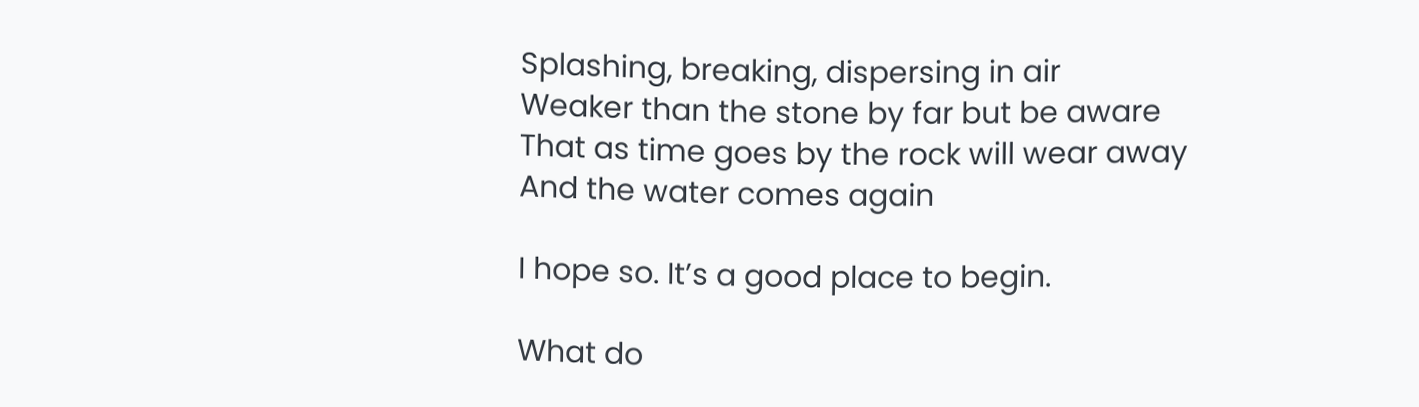Splashing, breaking, dispersing in air
Weaker than the stone by far but be aware
That as time goes by the rock will wear away
And the water comes again

I hope so. It’s a good place to begin.

What do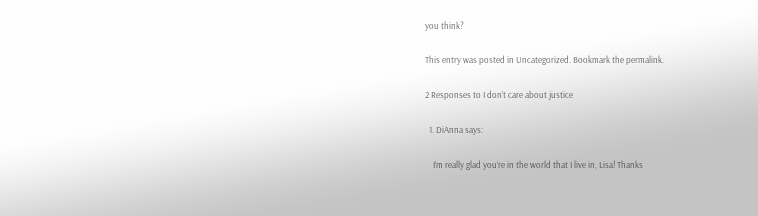you think?

This entry was posted in Uncategorized. Bookmark the permalink.

2 Responses to I don’t care about justice

  1. DiAnna says:

    I’m really glad you’re in the world that I live in, Lisa! Thanks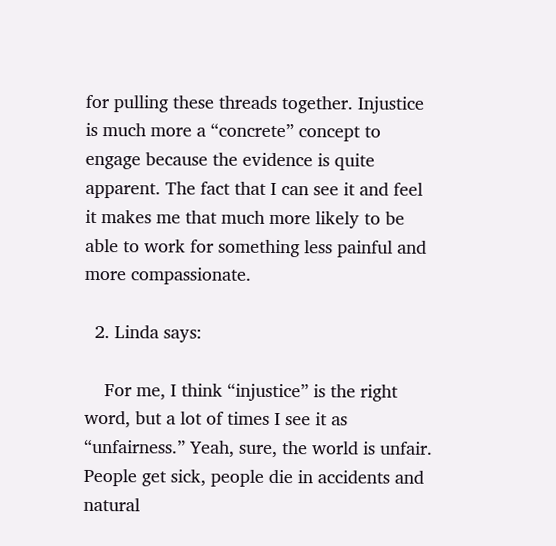for pulling these threads together. Injustice is much more a “concrete” concept to engage because the evidence is quite apparent. The fact that I can see it and feel it makes me that much more likely to be able to work for something less painful and more compassionate.

  2. Linda says:

    For me, I think “injustice” is the right word, but a lot of times I see it as “unfairness.” Yeah, sure, the world is unfair. People get sick, people die in accidents and natural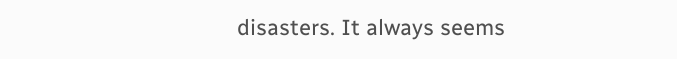disasters. It always seems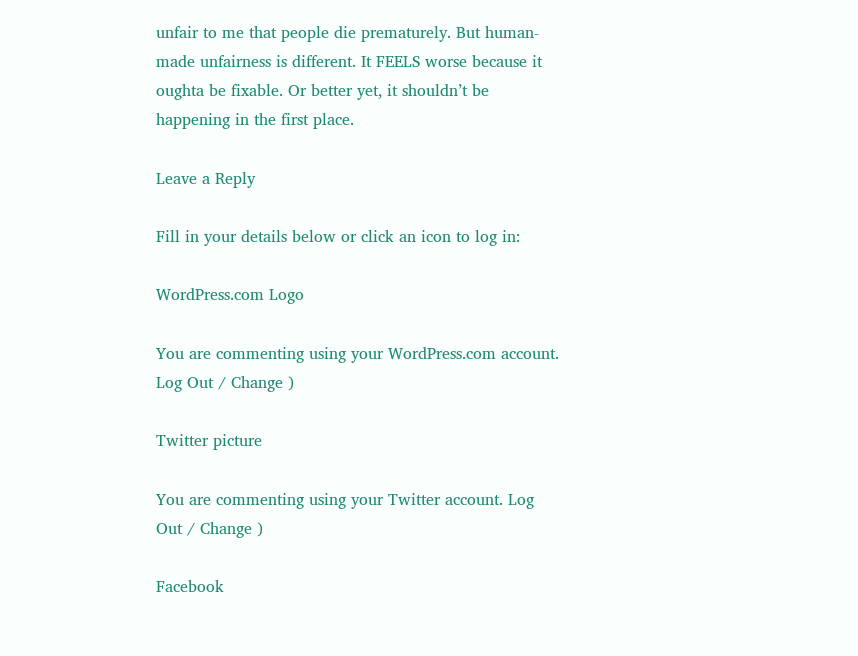unfair to me that people die prematurely. But human-made unfairness is different. It FEELS worse because it oughta be fixable. Or better yet, it shouldn’t be happening in the first place.

Leave a Reply

Fill in your details below or click an icon to log in:

WordPress.com Logo

You are commenting using your WordPress.com account. Log Out / Change )

Twitter picture

You are commenting using your Twitter account. Log Out / Change )

Facebook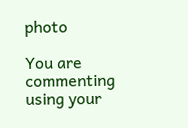photo

You are commenting using your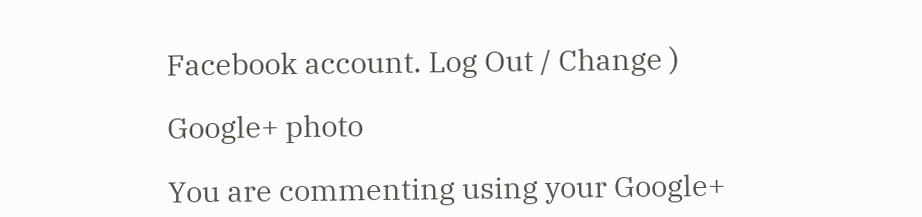Facebook account. Log Out / Change )

Google+ photo

You are commenting using your Google+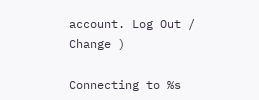account. Log Out / Change )

Connecting to %s